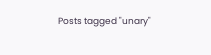Posts tagged "unary"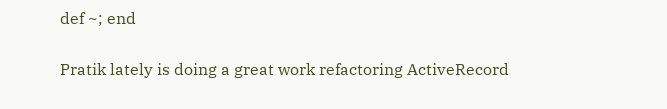def ~; end

Pratik lately is doing a great work refactoring ActiveRecord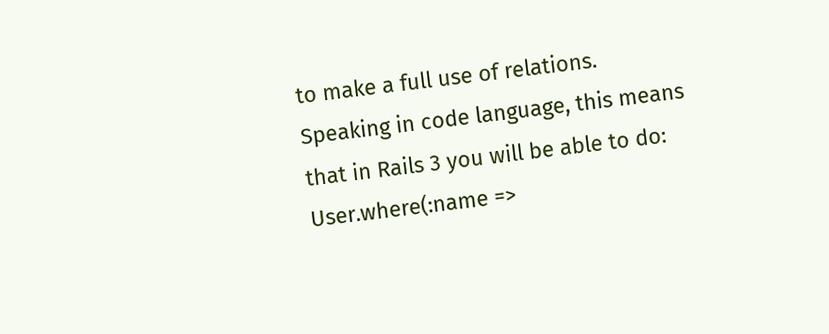to make a full use of relations. Speaking in code language, this means that in Rails 3 you will be able to do: User.where(:name =>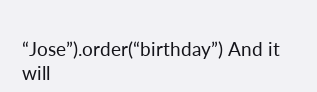“Jose”).order(“birthday”) And it will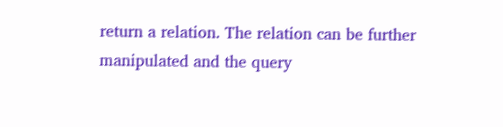return a relation. The relation can be further manipulated and the query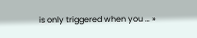is only triggered when you … »